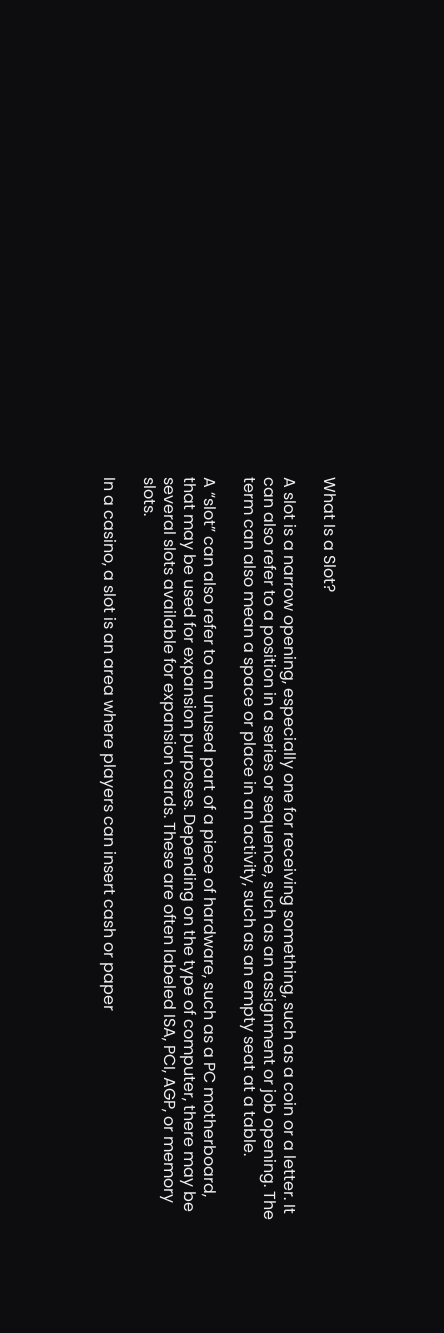What Is a Slot?

A slot is a narrow opening, especially one for receiving something, such as a coin or a letter. It can also refer to a position in a series or sequence, such as an assignment or job opening. The term can also mean a space or place in an activity, such as an empty seat at a table.

A “slot” can also refer to an unused part of a piece of hardware, such as a PC motherboard, that may be used for expansion purposes. Depending on the type of computer, there may be several slots available for expansion cards. These are often labeled ISA, PCI, AGP, or memory slots.

In a casino, a slot is an area where players can insert cash or paper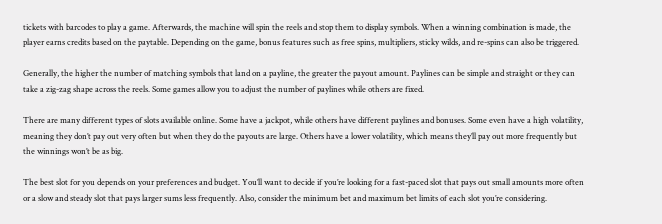tickets with barcodes to play a game. Afterwards, the machine will spin the reels and stop them to display symbols. When a winning combination is made, the player earns credits based on the paytable. Depending on the game, bonus features such as free spins, multipliers, sticky wilds, and re-spins can also be triggered.

Generally, the higher the number of matching symbols that land on a payline, the greater the payout amount. Paylines can be simple and straight or they can take a zig-zag shape across the reels. Some games allow you to adjust the number of paylines while others are fixed.

There are many different types of slots available online. Some have a jackpot, while others have different paylines and bonuses. Some even have a high volatility, meaning they don’t pay out very often but when they do the payouts are large. Others have a lower volatility, which means they’ll pay out more frequently but the winnings won’t be as big.

The best slot for you depends on your preferences and budget. You’ll want to decide if you’re looking for a fast-paced slot that pays out small amounts more often or a slow and steady slot that pays larger sums less frequently. Also, consider the minimum bet and maximum bet limits of each slot you’re considering.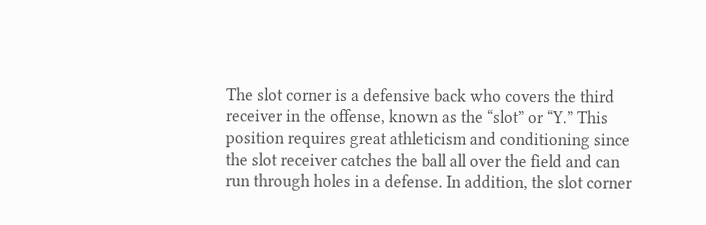The slot corner is a defensive back who covers the third receiver in the offense, known as the “slot” or “Y.” This position requires great athleticism and conditioning since the slot receiver catches the ball all over the field and can run through holes in a defense. In addition, the slot corner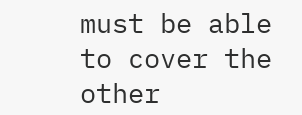must be able to cover the other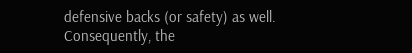defensive backs (or safety) as well. Consequently, the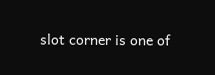slot corner is one of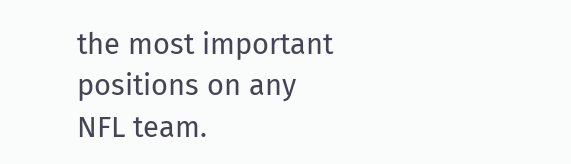the most important positions on any NFL team.